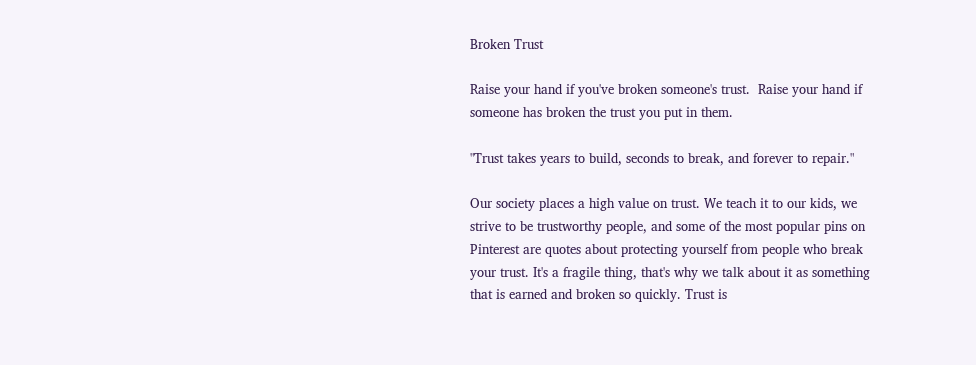Broken Trust

Raise your hand if you've broken someone's trust.  Raise your hand if someone has broken the trust you put in them.

"Trust takes years to build, seconds to break, and forever to repair."

Our society places a high value on trust. We teach it to our kids, we strive to be trustworthy people, and some of the most popular pins on Pinterest are quotes about protecting yourself from people who break your trust. It's a fragile thing, that's why we talk about it as something that is earned and broken so quickly. Trust is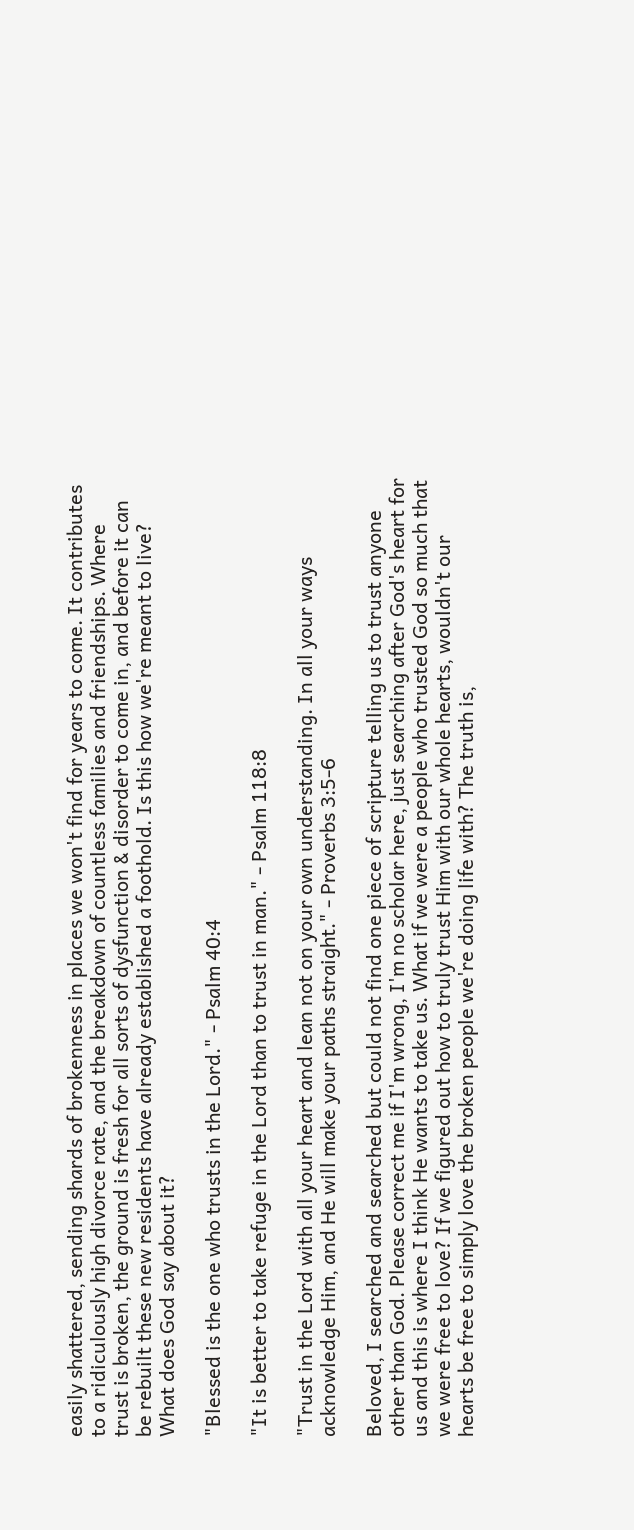easily shattered, sending shards of brokenness in places we won't find for years to come. It contributes to a ridiculously high divorce rate, and the breakdown of countless families and friendships. Where trust is broken, the ground is fresh for all sorts of dysfunction & disorder to come in, and before it can be rebuilt these new residents have already established a foothold. Is this how we're meant to live? What does God say about it?

"Blessed is the one who trusts in the Lord." - Psalm 40:4

"It is better to take refuge in the Lord than to trust in man." - Psalm 118:8

"Trust in the Lord with all your heart and lean not on your own understanding. In all your ways acknowledge Him, and He will make your paths straight." - Proverbs 3:5-6

Beloved, I searched and searched but could not find one piece of scripture telling us to trust anyone other than God. Please correct me if I'm wrong, I'm no scholar here, just searching after God's heart for us and this is where I think He wants to take us. What if we were a people who trusted God so much that we were free to love? If we figured out how to truly trust Him with our whole hearts, wouldn't our hearts be free to simply love the broken people we're doing life with? The truth is,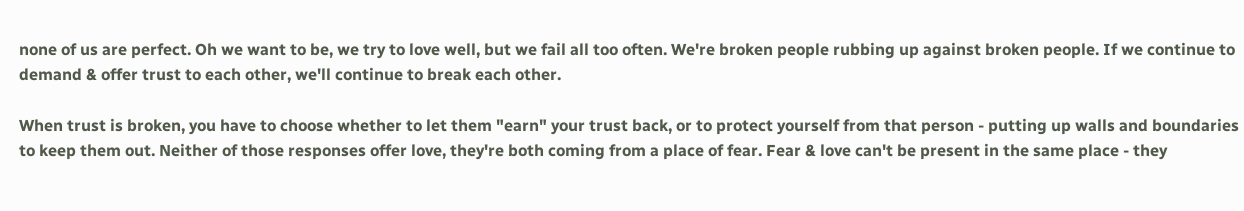none of us are perfect. Oh we want to be, we try to love well, but we fail all too often. We're broken people rubbing up against broken people. If we continue to demand & offer trust to each other, we'll continue to break each other.

When trust is broken, you have to choose whether to let them "earn" your trust back, or to protect yourself from that person - putting up walls and boundaries to keep them out. Neither of those responses offer love, they're both coming from a place of fear. Fear & love can't be present in the same place - they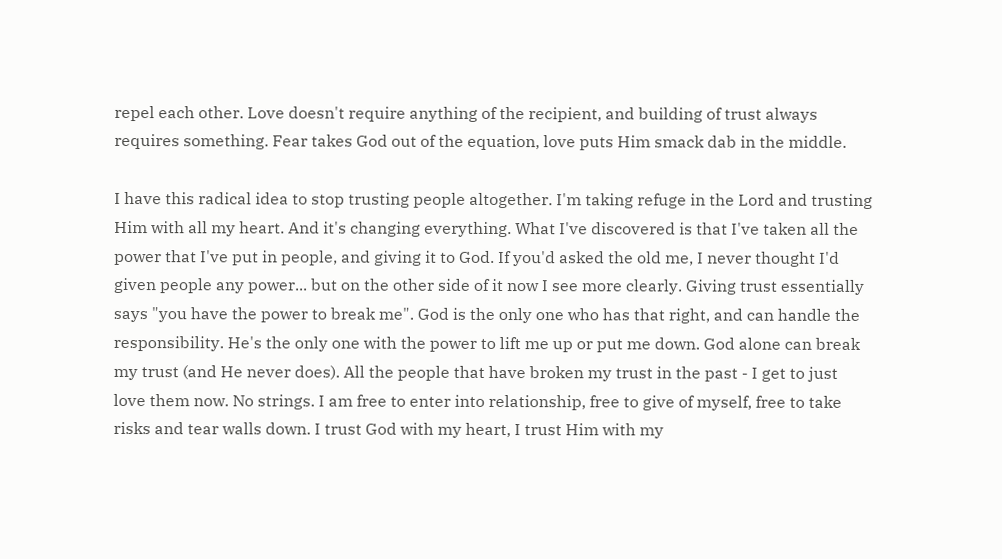repel each other. Love doesn't require anything of the recipient, and building of trust always requires something. Fear takes God out of the equation, love puts Him smack dab in the middle.

I have this radical idea to stop trusting people altogether. I'm taking refuge in the Lord and trusting Him with all my heart. And it's changing everything. What I've discovered is that I've taken all the power that I've put in people, and giving it to God. If you'd asked the old me, I never thought I'd given people any power... but on the other side of it now I see more clearly. Giving trust essentially says "you have the power to break me". God is the only one who has that right, and can handle the responsibility. He's the only one with the power to lift me up or put me down. God alone can break my trust (and He never does). All the people that have broken my trust in the past - I get to just love them now. No strings. I am free to enter into relationship, free to give of myself, free to take risks and tear walls down. I trust God with my heart, I trust Him with my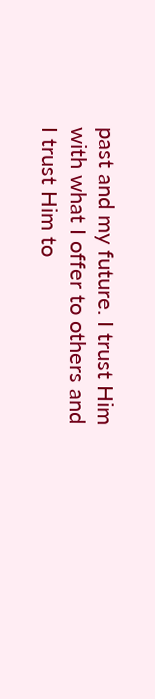past and my future. I trust Him with what I offer to others and I trust Him to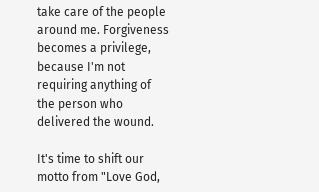take care of the people around me. Forgiveness becomes a privilege, because I'm not requiring anything of the person who delivered the wound.

It's time to shift our motto from "Love God,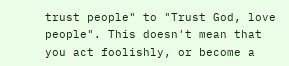trust people" to "Trust God, love people". This doesn't mean that you act foolishly, or become a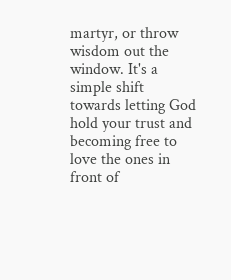martyr, or throw wisdom out the window. It's a simple shift towards letting God hold your trust and becoming free to love the ones in front of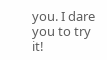you. I dare you to try it!